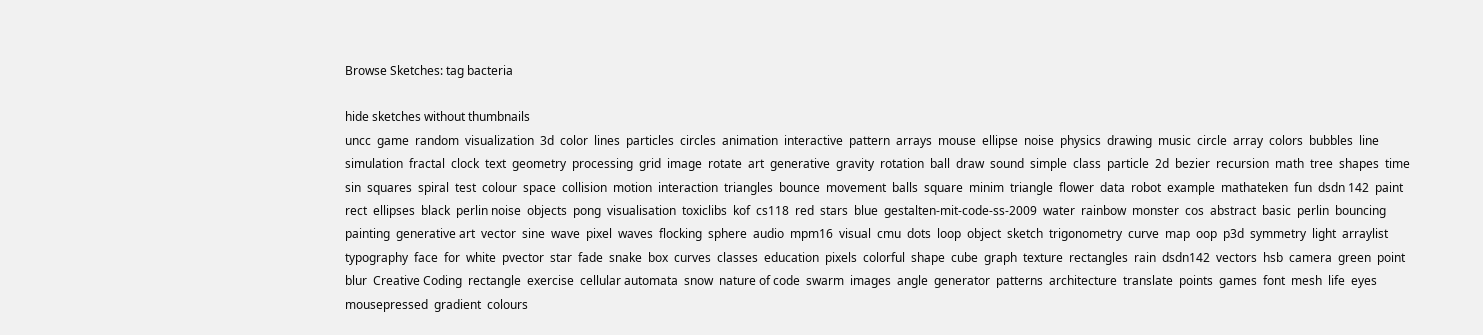Browse Sketches: tag bacteria

hide sketches without thumbnails
uncc  game  random  visualization  3d  color  lines  particles  circles  animation  interactive  pattern  arrays  mouse  ellipse  noise  physics  drawing  music  circle  array  colors  bubbles  line  simulation  fractal  clock  text  geometry  processing  grid  image  rotate  art  generative  gravity  rotation  ball  draw  sound  simple  class  particle  2d  bezier  recursion  math  tree  shapes  time  sin  squares  spiral  test  colour  space  collision  motion  interaction  triangles  bounce  movement  balls  square  minim  triangle  flower  data  robot  example  mathateken  fun  dsdn 142  paint  rect  ellipses  black  perlin noise  objects  pong  visualisation  toxiclibs  kof  cs118  red  stars  blue  gestalten-mit-code-ss-2009  water  rainbow  monster  cos  abstract  basic  perlin  bouncing  painting  generative art  vector  sine  wave  pixel  waves  flocking  sphere  audio  mpm16  visual  cmu  dots  loop  object  sketch  trigonometry  curve  map  oop  p3d  symmetry  light  arraylist  typography  face  for  white  pvector  star  fade  snake  box  curves  classes  education  pixels  colorful  shape  cube  graph  texture  rectangles  rain  dsdn142  vectors  hsb  camera  green  point  blur  Creative Coding  rectangle  exercise  cellular automata  snow  nature of code  swarm  images  angle  generator  patterns  architecture  translate  points  games  font  mesh  life  eyes  mousepressed  gradient  colours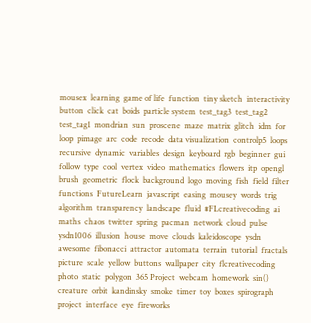mousex  learning  game of life  function  tiny sketch  interactivity  button  click  cat  boids  particle system  test_tag3  test_tag2  test_tag1  mondrian  sun  proscene  maze  matrix  glitch  idm  for loop  pimage  arc  code  recode  data visualization  controlp5  loops  recursive  dynamic  variables  design  keyboard  rgb  beginner  gui  follow  type  cool  vertex  video  mathematics  flowers  itp  opengl  brush  geometric  flock  background  logo  moving  fish  field  filter  functions  FutureLearn  javascript  easing  mousey  words  trig  algorithm  transparency  landscape  fluid  #FLcreativecoding  ai  maths  chaos  twitter  spring  pacman  network  cloud  pulse  ysdn1006  illusion  house  move  clouds  kaleidoscope  ysdn  awesome  fibonacci  attractor  automata  terrain  tutorial  fractals  picture  scale  yellow  buttons  wallpaper  city  flcreativecoding  photo  static  polygon  365 Project  webcam  homework  sin()  creature  orbit  kandinsky  smoke  timer  toy  boxes  spirograph  project  interface  eye  fireworks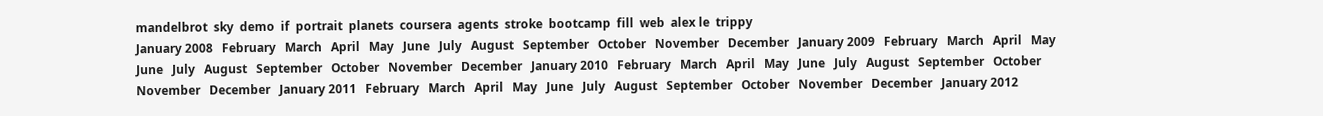mandelbrot  sky  demo  if  portrait  planets  coursera  agents  stroke  bootcamp  fill  web  alex le  trippy
January 2008   February   March   April   May   June   July   August   September   October   November   December   January 2009   February   March   April   May   June   July   August   September   October   November   December   January 2010   February   March   April   May   June   July   August   September   October   November   December   January 2011   February   March   April   May   June   July   August   September   October   November   December   January 2012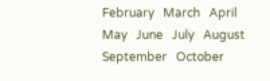February   March   April   May   June   July   August   September   October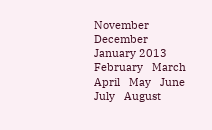November   December   January 2013   February   March   April   May   June   July   August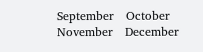September   October   November   December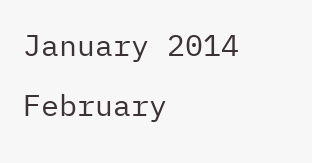January 2014   February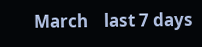March    last 7 days